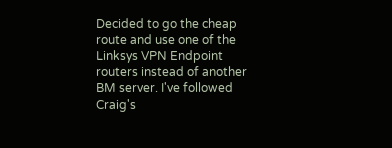Decided to go the cheap route and use one of the Linksys VPN Endpoint
routers instead of another BM server. I've followed Craig's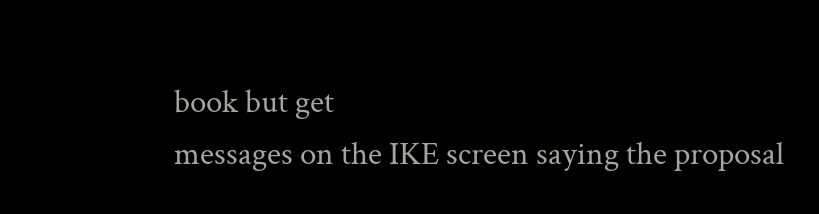book but get
messages on the IKE screen saying the proposal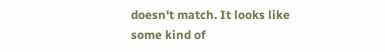doesn't match. It looks like
some kind of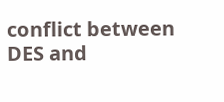conflict between DES and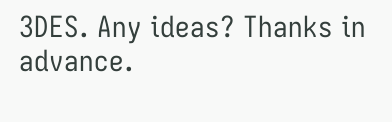3DES. Any ideas? Thanks in advance.